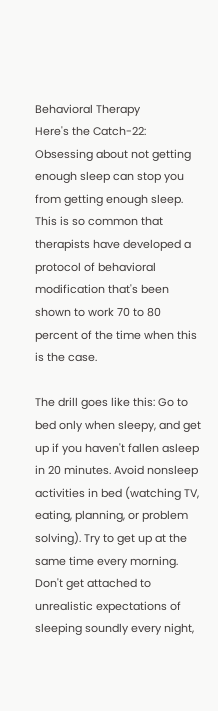Behavioral Therapy
Here's the Catch-22: Obsessing about not getting enough sleep can stop you from getting enough sleep. This is so common that therapists have developed a protocol of behavioral modification that's been shown to work 70 to 80 percent of the time when this is the case.

The drill goes like this: Go to bed only when sleepy, and get up if you haven't fallen asleep in 20 minutes. Avoid nonsleep activities in bed (watching TV, eating, planning, or problem solving). Try to get up at the same time every morning. Don't get attached to unrealistic expectations of sleeping soundly every night,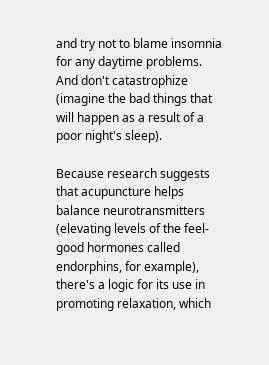and try not to blame insomnia for any daytime problems. And don't catastrophize (imagine the bad things that will happen as a result of a poor night's sleep).

Because research suggests that acupuncture helps balance neurotransmitters (elevating levels of the feel-good hormones called endorphins, for example), there's a logic for its use in promoting relaxation, which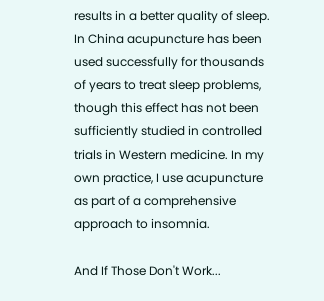results in a better quality of sleep. In China acupuncture has been used successfully for thousands of years to treat sleep problems, though this effect has not been sufficiently studied in controlled trials in Western medicine. In my own practice, I use acupuncture as part of a comprehensive approach to insomnia.

And If Those Don't Work...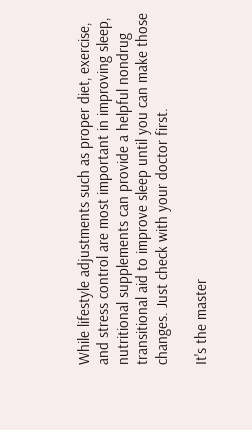While lifestyle adjustments such as proper diet, exercise, and stress control are most important in improving sleep, nutritional supplements can provide a helpful nondrug transitional aid to improve sleep until you can make those changes. Just check with your doctor first.

It's the master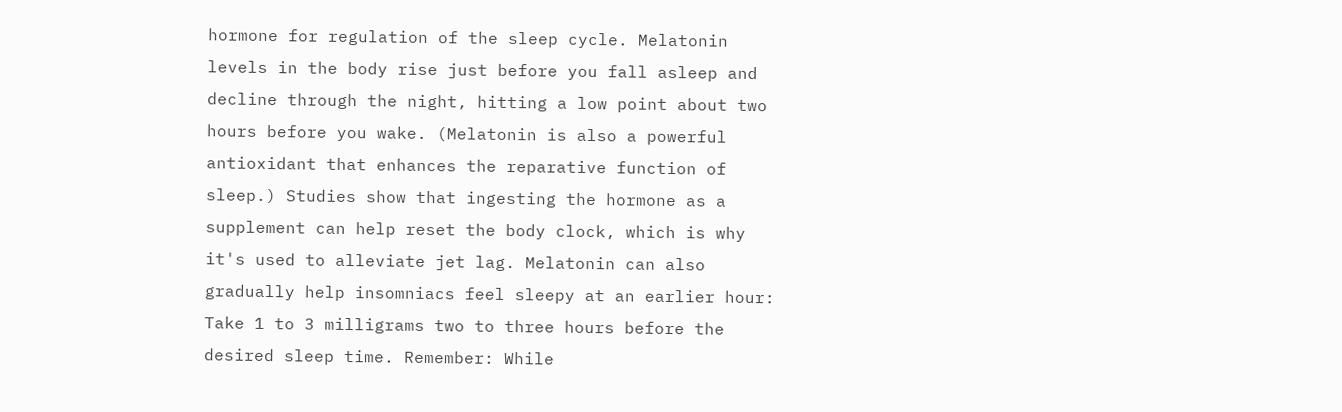hormone for regulation of the sleep cycle. Melatonin levels in the body rise just before you fall asleep and decline through the night, hitting a low point about two hours before you wake. (Melatonin is also a powerful antioxidant that enhances the reparative function of sleep.) Studies show that ingesting the hormone as a supplement can help reset the body clock, which is why it's used to alleviate jet lag. Melatonin can also gradually help insomniacs feel sleepy at an earlier hour: Take 1 to 3 milligrams two to three hours before the desired sleep time. Remember: While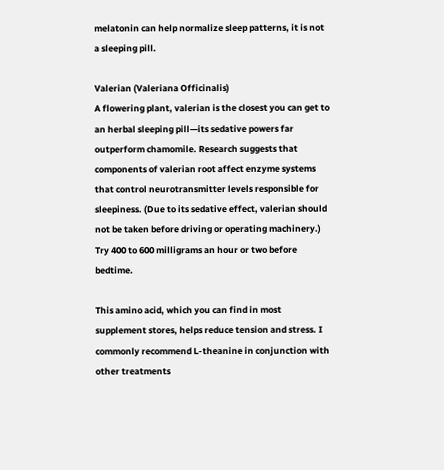melatonin can help normalize sleep patterns, it is not a sleeping pill.

Valerian (Valeriana Officinalis)
A flowering plant, valerian is the closest you can get to an herbal sleeping pill—its sedative powers far outperform chamomile. Research suggests that components of valerian root affect enzyme systems that control neurotransmitter levels responsible for sleepiness. (Due to its sedative effect, valerian should not be taken before driving or operating machinery.) Try 400 to 600 milligrams an hour or two before bedtime.

This amino acid, which you can find in most supplement stores, helps reduce tension and stress. I commonly recommend L-theanine in conjunction with other treatments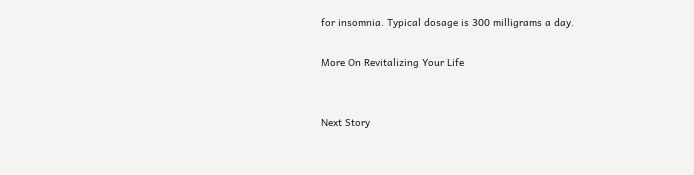for insomnia. Typical dosage is 300 milligrams a day.

More On Revitalizing Your Life


Next Story